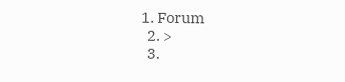1. Forum
  2. >
  3.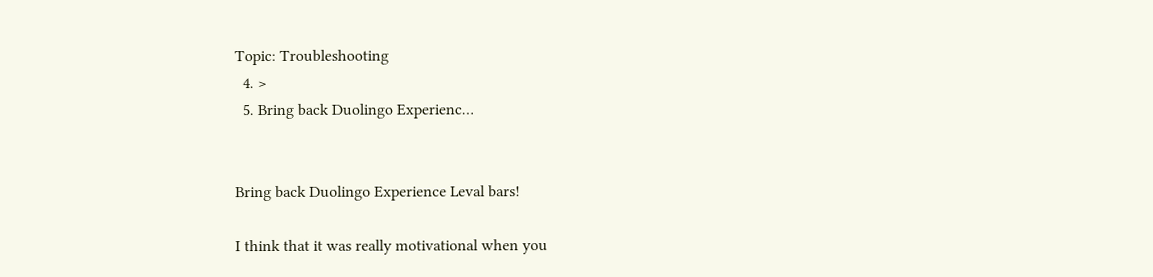Topic: Troubleshooting
  4. >
  5. Bring back Duolingo Experienc…


Bring back Duolingo Experience Leval bars!

I think that it was really motivational when you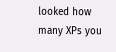looked how many XPs you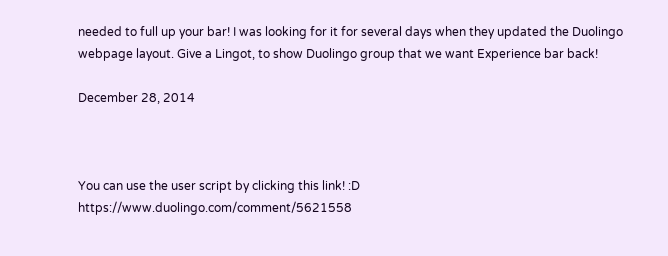needed to full up your bar! I was looking for it for several days when they updated the Duolingo webpage layout. Give a Lingot, to show Duolingo group that we want Experience bar back!

December 28, 2014



You can use the user script by clicking this link! :D https://www.duolingo.com/comment/5621558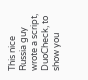This nice Russia guy wrote a script, DuoCheck, to show you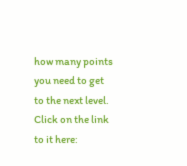how many points you need to get to the next level. Click on the link to it here: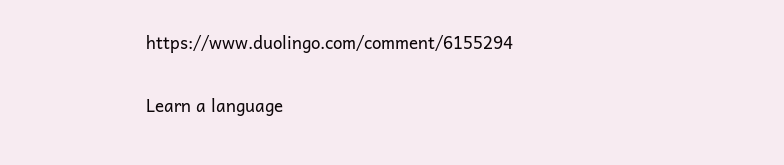https://www.duolingo.com/comment/6155294

Learn a language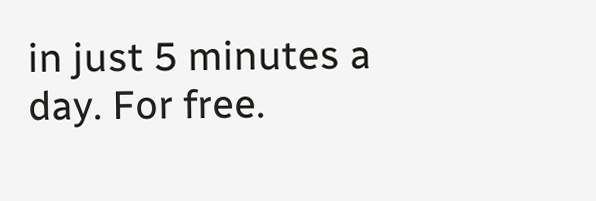in just 5 minutes a day. For free.